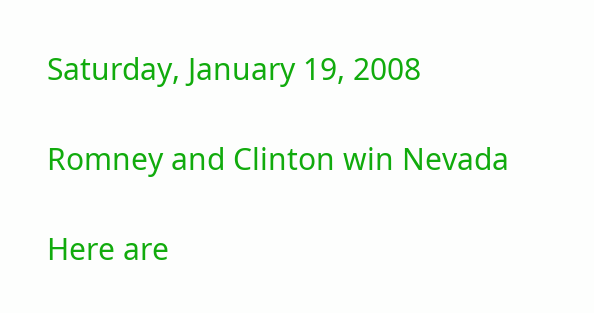Saturday, January 19, 2008

Romney and Clinton win Nevada

Here are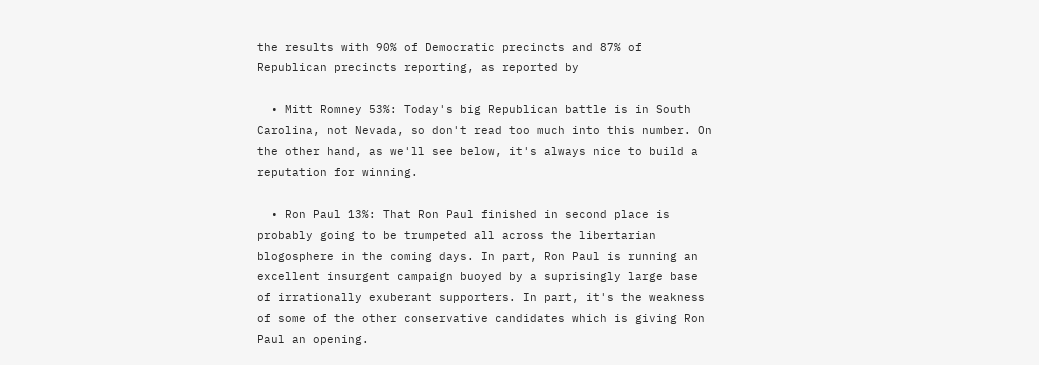the results with 90% of Democratic precincts and 87% of Republican precincts reporting, as reported by

  • Mitt Romney 53%: Today's big Republican battle is in South Carolina, not Nevada, so don't read too much into this number. On the other hand, as we'll see below, it's always nice to build a reputation for winning.

  • Ron Paul 13%: That Ron Paul finished in second place is probably going to be trumpeted all across the libertarian blogosphere in the coming days. In part, Ron Paul is running an excellent insurgent campaign buoyed by a suprisingly large base of irrationally exuberant supporters. In part, it's the weakness of some of the other conservative candidates which is giving Ron Paul an opening.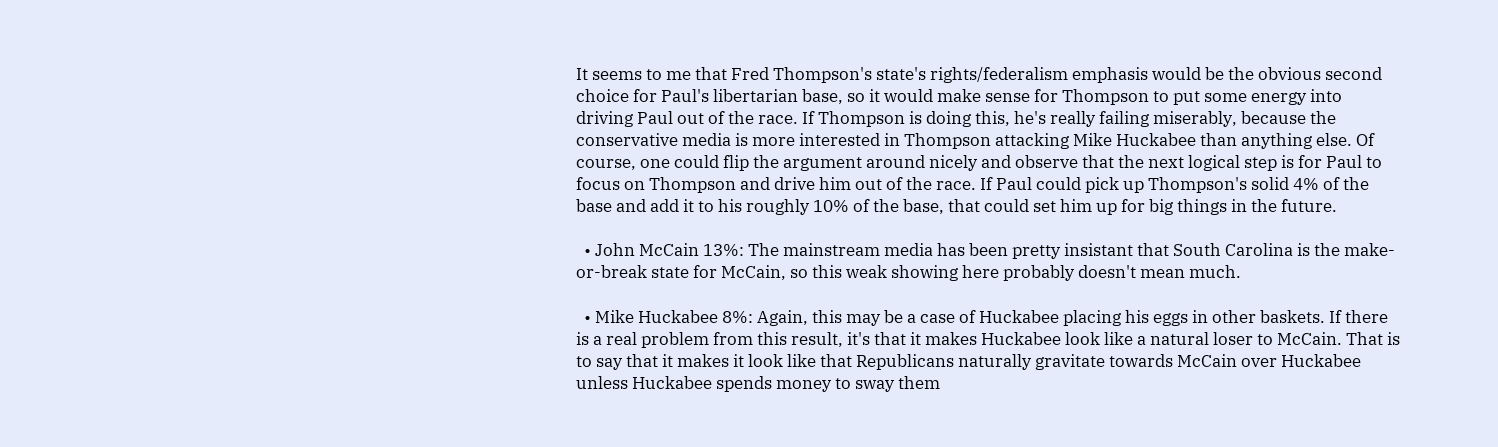It seems to me that Fred Thompson's state's rights/federalism emphasis would be the obvious second choice for Paul's libertarian base, so it would make sense for Thompson to put some energy into driving Paul out of the race. If Thompson is doing this, he's really failing miserably, because the conservative media is more interested in Thompson attacking Mike Huckabee than anything else. Of course, one could flip the argument around nicely and observe that the next logical step is for Paul to focus on Thompson and drive him out of the race. If Paul could pick up Thompson's solid 4% of the base and add it to his roughly 10% of the base, that could set him up for big things in the future.

  • John McCain 13%: The mainstream media has been pretty insistant that South Carolina is the make-or-break state for McCain, so this weak showing here probably doesn't mean much.

  • Mike Huckabee 8%: Again, this may be a case of Huckabee placing his eggs in other baskets. If there is a real problem from this result, it's that it makes Huckabee look like a natural loser to McCain. That is to say that it makes it look like that Republicans naturally gravitate towards McCain over Huckabee unless Huckabee spends money to sway them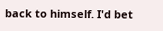back to himself. I'd bet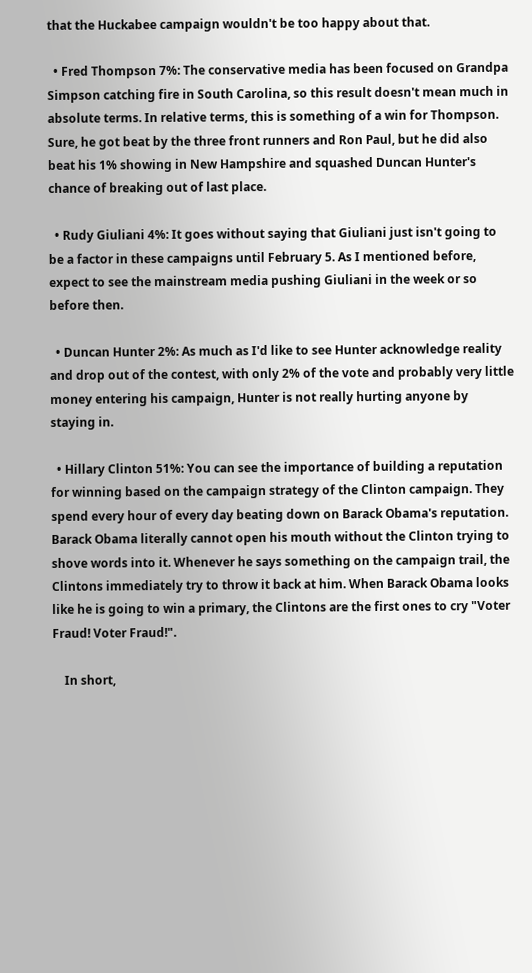that the Huckabee campaign wouldn't be too happy about that.

  • Fred Thompson 7%: The conservative media has been focused on Grandpa Simpson catching fire in South Carolina, so this result doesn't mean much in absolute terms. In relative terms, this is something of a win for Thompson. Sure, he got beat by the three front runners and Ron Paul, but he did also beat his 1% showing in New Hampshire and squashed Duncan Hunter's chance of breaking out of last place.

  • Rudy Giuliani 4%: It goes without saying that Giuliani just isn't going to be a factor in these campaigns until February 5. As I mentioned before, expect to see the mainstream media pushing Giuliani in the week or so before then.

  • Duncan Hunter 2%: As much as I'd like to see Hunter acknowledge reality and drop out of the contest, with only 2% of the vote and probably very little money entering his campaign, Hunter is not really hurting anyone by staying in.

  • Hillary Clinton 51%: You can see the importance of building a reputation for winning based on the campaign strategy of the Clinton campaign. They spend every hour of every day beating down on Barack Obama's reputation. Barack Obama literally cannot open his mouth without the Clinton trying to shove words into it. Whenever he says something on the campaign trail, the Clintons immediately try to throw it back at him. When Barack Obama looks like he is going to win a primary, the Clintons are the first ones to cry "Voter Fraud! Voter Fraud!".

    In short,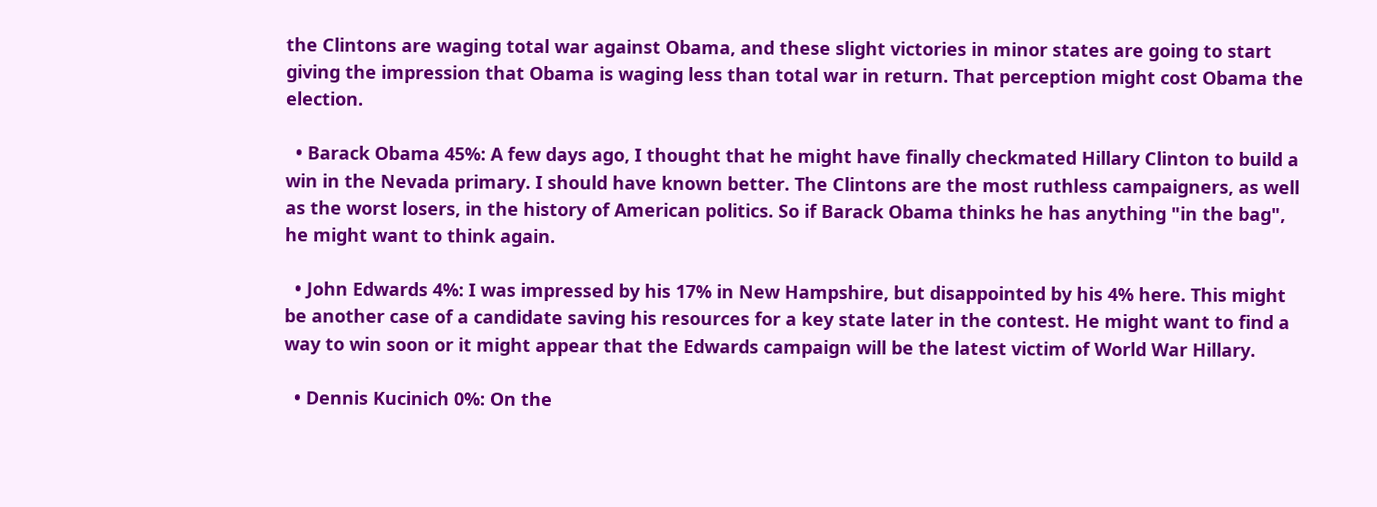the Clintons are waging total war against Obama, and these slight victories in minor states are going to start giving the impression that Obama is waging less than total war in return. That perception might cost Obama the election.

  • Barack Obama 45%: A few days ago, I thought that he might have finally checkmated Hillary Clinton to build a win in the Nevada primary. I should have known better. The Clintons are the most ruthless campaigners, as well as the worst losers, in the history of American politics. So if Barack Obama thinks he has anything "in the bag", he might want to think again.

  • John Edwards 4%: I was impressed by his 17% in New Hampshire, but disappointed by his 4% here. This might be another case of a candidate saving his resources for a key state later in the contest. He might want to find a way to win soon or it might appear that the Edwards campaign will be the latest victim of World War Hillary.

  • Dennis Kucinich 0%: On the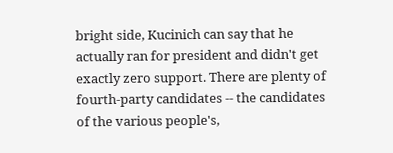bright side, Kucinich can say that he actually ran for president and didn't get exactly zero support. There are plenty of fourth-party candidates -- the candidates of the various people's,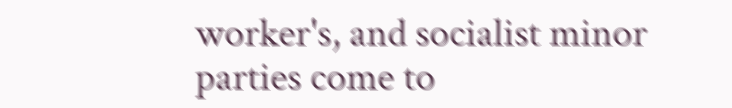worker's, and socialist minor parties come to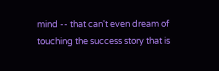mind -- that can't even dream of touching the success story that is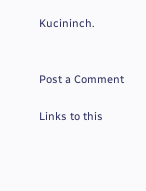Kucininch.


Post a Comment

Links to this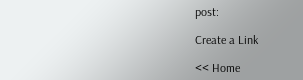post:

Create a Link

<< Home